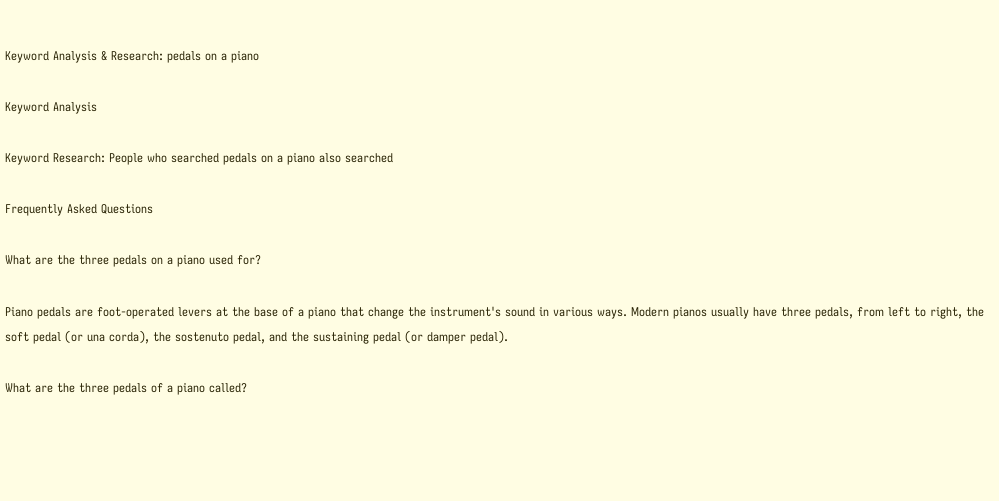Keyword Analysis & Research: pedals on a piano

Keyword Analysis

Keyword Research: People who searched pedals on a piano also searched

Frequently Asked Questions

What are the three pedals on a piano used for?

Piano pedals are foot-operated levers at the base of a piano that change the instrument's sound in various ways. Modern pianos usually have three pedals, from left to right, the soft pedal (or una corda), the sostenuto pedal, and the sustaining pedal (or damper pedal).

What are the three pedals of a piano called?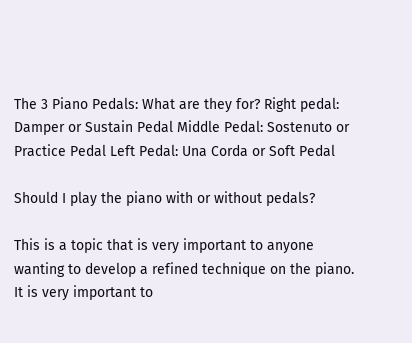The 3 Piano Pedals: What are they for? Right pedal: Damper or Sustain Pedal Middle Pedal: Sostenuto or Practice Pedal Left Pedal: Una Corda or Soft Pedal

Should I play the piano with or without pedals?

This is a topic that is very important to anyone wanting to develop a refined technique on the piano. It is very important to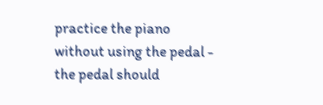practice the piano without using the pedal - the pedal should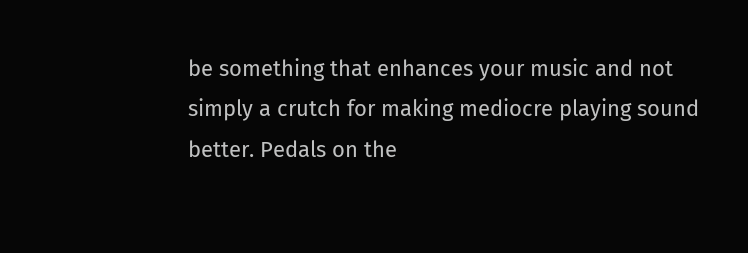be something that enhances your music and not simply a crutch for making mediocre playing sound better. Pedals on the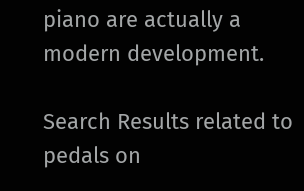piano are actually a modern development.

Search Results related to pedals on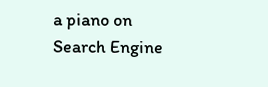a piano on Search Engine